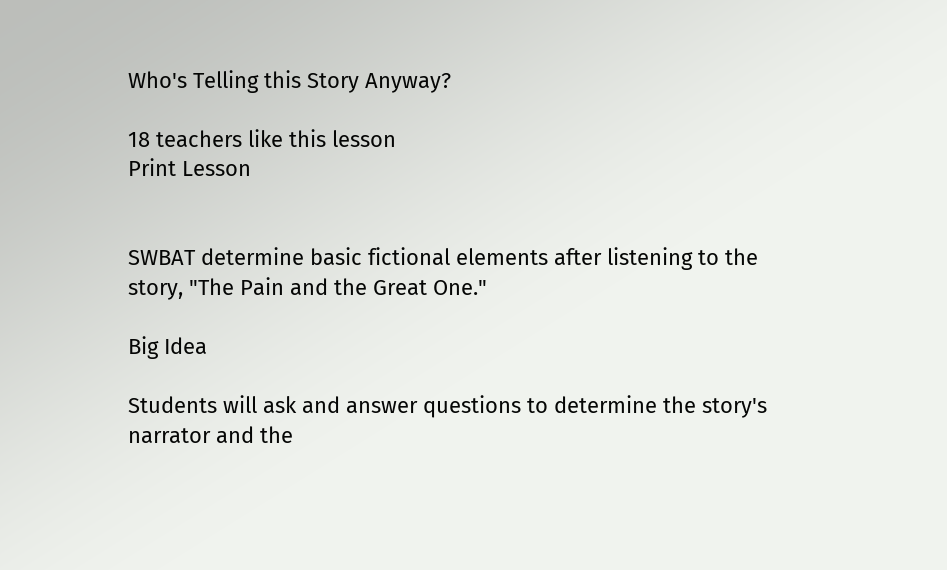Who's Telling this Story Anyway?

18 teachers like this lesson
Print Lesson


SWBAT determine basic fictional elements after listening to the story, "The Pain and the Great One."

Big Idea

Students will ask and answer questions to determine the story's narrator and the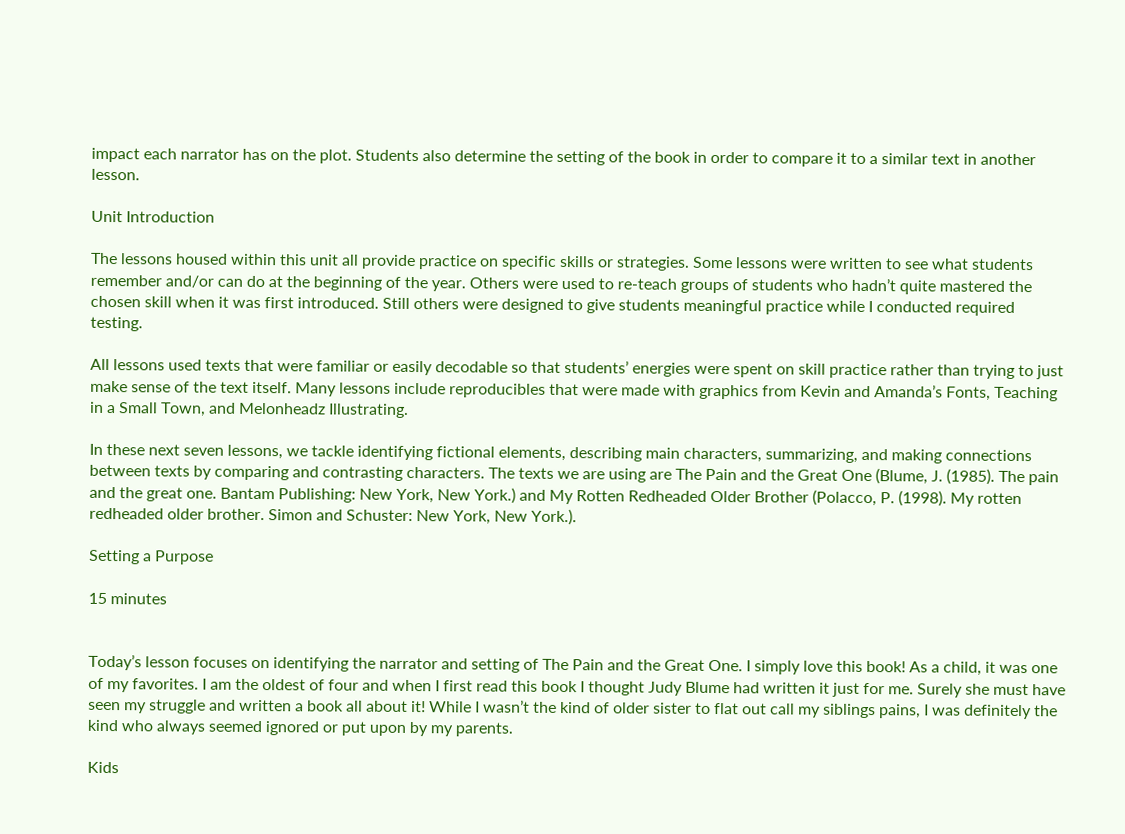impact each narrator has on the plot. Students also determine the setting of the book in order to compare it to a similar text in another lesson.

Unit Introduction

The lessons housed within this unit all provide practice on specific skills or strategies. Some lessons were written to see what students remember and/or can do at the beginning of the year. Others were used to re-teach groups of students who hadn’t quite mastered the chosen skill when it was first introduced. Still others were designed to give students meaningful practice while I conducted required testing.

All lessons used texts that were familiar or easily decodable so that students’ energies were spent on skill practice rather than trying to just make sense of the text itself. Many lessons include reproducibles that were made with graphics from Kevin and Amanda’s Fonts, Teaching in a Small Town, and Melonheadz Illustrating.

In these next seven lessons, we tackle identifying fictional elements, describing main characters, summarizing, and making connections between texts by comparing and contrasting characters. The texts we are using are The Pain and the Great One (Blume, J. (1985). The pain and the great one. Bantam Publishing: New York, New York.) and My Rotten Redheaded Older Brother (Polacco, P. (1998). My rotten redheaded older brother. Simon and Schuster: New York, New York.).

Setting a Purpose

15 minutes


Today’s lesson focuses on identifying the narrator and setting of The Pain and the Great One. I simply love this book! As a child, it was one of my favorites. I am the oldest of four and when I first read this book I thought Judy Blume had written it just for me. Surely she must have seen my struggle and written a book all about it! While I wasn’t the kind of older sister to flat out call my siblings pains, I was definitely the kind who always seemed ignored or put upon by my parents.

Kids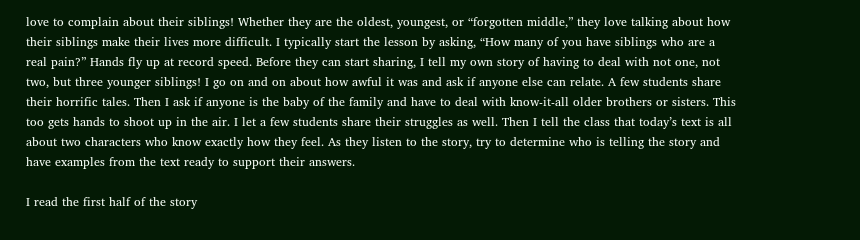love to complain about their siblings! Whether they are the oldest, youngest, or “forgotten middle,” they love talking about how their siblings make their lives more difficult. I typically start the lesson by asking, “How many of you have siblings who are a real pain?” Hands fly up at record speed. Before they can start sharing, I tell my own story of having to deal with not one, not two, but three younger siblings! I go on and on about how awful it was and ask if anyone else can relate. A few students share their horrific tales. Then I ask if anyone is the baby of the family and have to deal with know-it-all older brothers or sisters. This too gets hands to shoot up in the air. I let a few students share their struggles as well. Then I tell the class that today’s text is all about two characters who know exactly how they feel. As they listen to the story, try to determine who is telling the story and have examples from the text ready to support their answers.

I read the first half of the story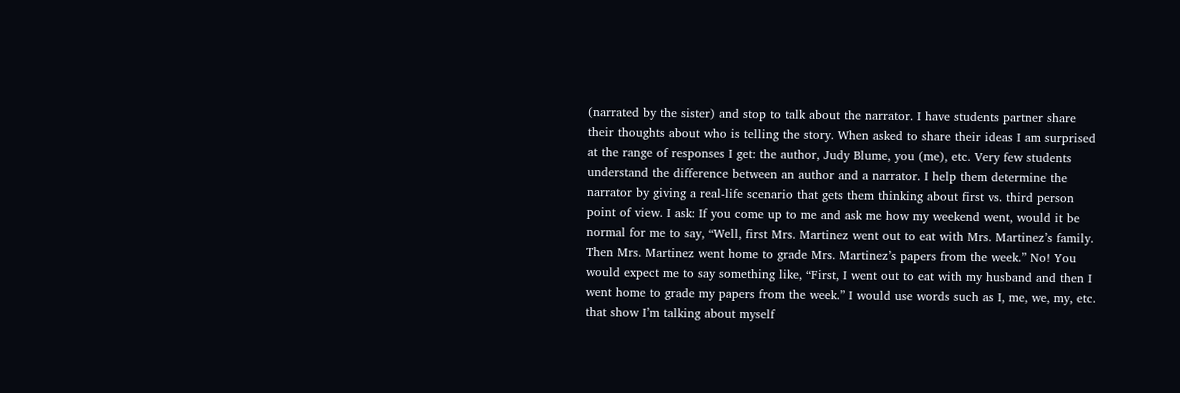(narrated by the sister) and stop to talk about the narrator. I have students partner share their thoughts about who is telling the story. When asked to share their ideas I am surprised at the range of responses I get: the author, Judy Blume, you (me), etc. Very few students understand the difference between an author and a narrator. I help them determine the narrator by giving a real-life scenario that gets them thinking about first vs. third person point of view. I ask: If you come up to me and ask me how my weekend went, would it be normal for me to say, “Well, first Mrs. Martinez went out to eat with Mrs. Martinez’s family. Then Mrs. Martinez went home to grade Mrs. Martinez’s papers from the week.” No! You would expect me to say something like, “First, I went out to eat with my husband and then I went home to grade my papers from the week.” I would use words such as I, me, we, my, etc. that show I’m talking about myself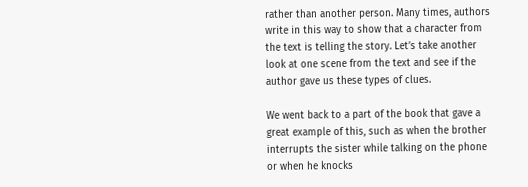rather than another person. Many times, authors write in this way to show that a character from the text is telling the story. Let’s take another look at one scene from the text and see if the author gave us these types of clues.

We went back to a part of the book that gave a great example of this, such as when the brother interrupts the sister while talking on the phone or when he knocks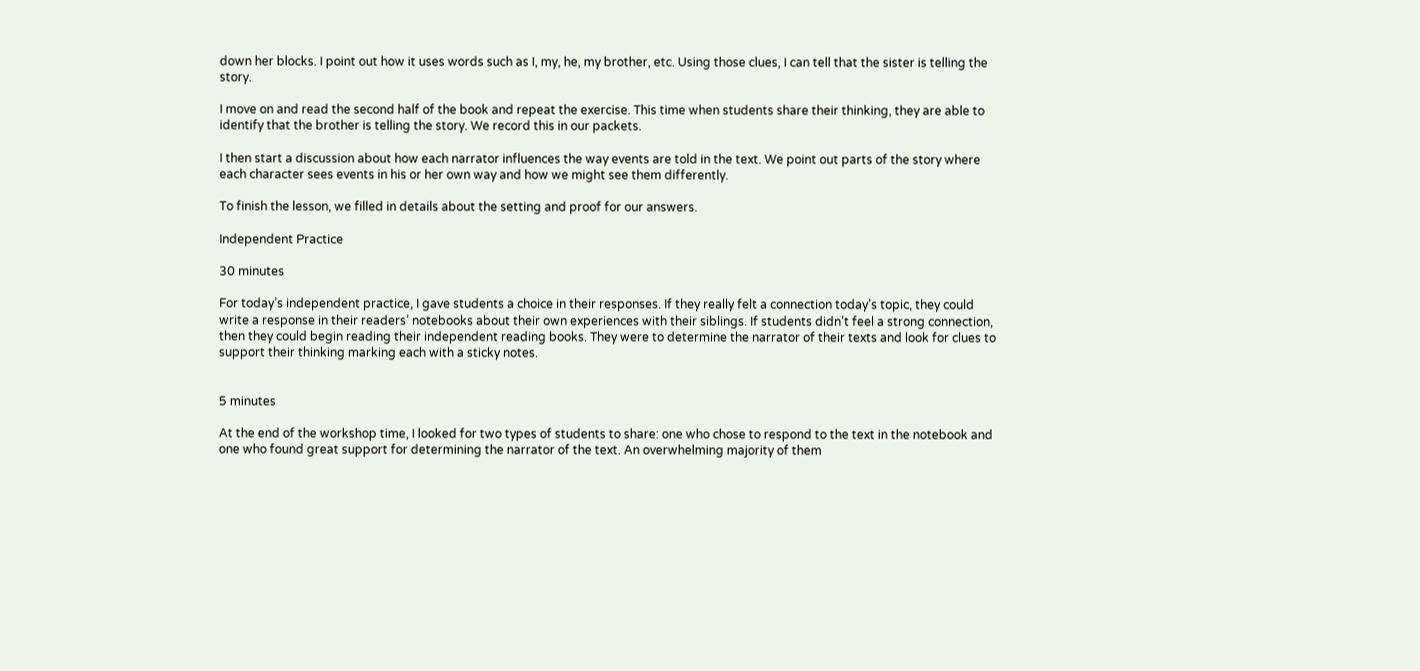down her blocks. I point out how it uses words such as I, my, he, my brother, etc. Using those clues, I can tell that the sister is telling the story.

I move on and read the second half of the book and repeat the exercise. This time when students share their thinking, they are able to identify that the brother is telling the story. We record this in our packets.

I then start a discussion about how each narrator influences the way events are told in the text. We point out parts of the story where each character sees events in his or her own way and how we might see them differently.

To finish the lesson, we filled in details about the setting and proof for our answers.

Independent Practice

30 minutes

For today’s independent practice, I gave students a choice in their responses. If they really felt a connection today’s topic, they could write a response in their readers’ notebooks about their own experiences with their siblings. If students didn’t feel a strong connection, then they could begin reading their independent reading books. They were to determine the narrator of their texts and look for clues to support their thinking marking each with a sticky notes.


5 minutes

At the end of the workshop time, I looked for two types of students to share: one who chose to respond to the text in the notebook and one who found great support for determining the narrator of the text. An overwhelming majority of them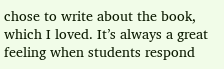chose to write about the book, which I loved. It’s always a great feeling when students respond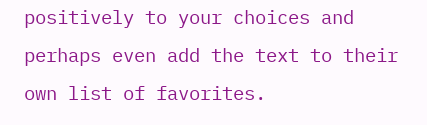positively to your choices and perhaps even add the text to their own list of favorites.